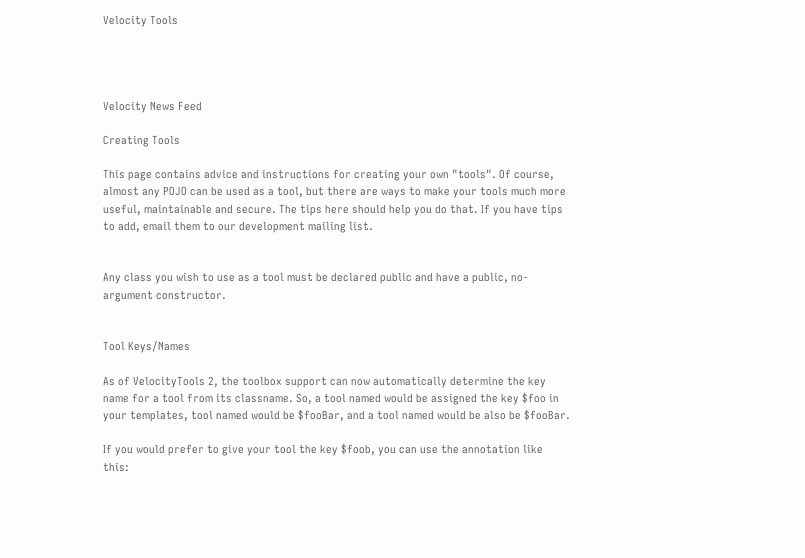Velocity Tools




Velocity News Feed

Creating Tools

This page contains advice and instructions for creating your own "tools". Of course, almost any POJO can be used as a tool, but there are ways to make your tools much more useful, maintainable and secure. The tips here should help you do that. If you have tips to add, email them to our development mailing list.


Any class you wish to use as a tool must be declared public and have a public, no-argument constructor.


Tool Keys/Names

As of VelocityTools 2, the toolbox support can now automatically determine the key name for a tool from its classname. So, a tool named would be assigned the key $foo in your templates, tool named would be $fooBar, and a tool named would be also be $fooBar.

If you would prefer to give your tool the key $foob, you can use the annotation like this: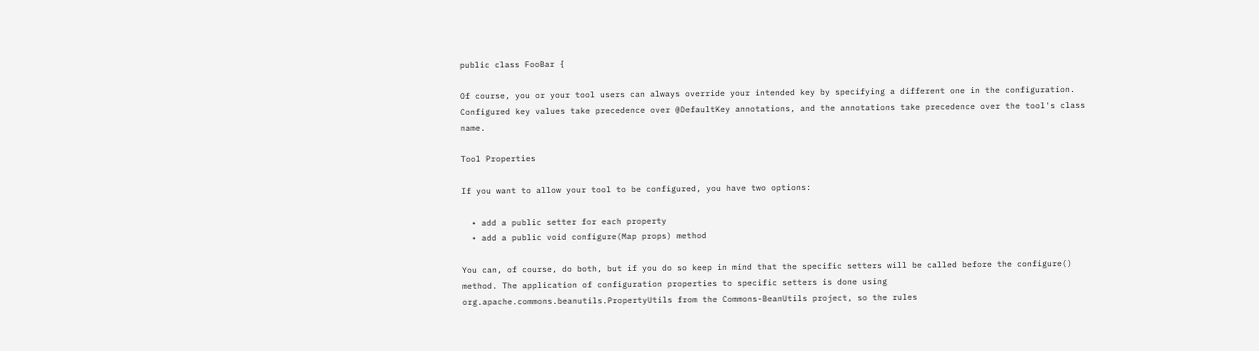public class FooBar {

Of course, you or your tool users can always override your intended key by specifying a different one in the configuration. Configured key values take precedence over @DefaultKey annotations, and the annotations take precedence over the tool's class name.

Tool Properties

If you want to allow your tool to be configured, you have two options:

  • add a public setter for each property
  • add a public void configure(Map props) method

You can, of course, do both, but if you do so keep in mind that the specific setters will be called before the configure() method. The application of configuration properties to specific setters is done using org.apache.commons.beanutils.PropertyUtils from the Commons-BeanUtils project, so the rules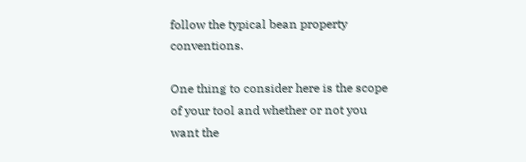follow the typical bean property conventions.

One thing to consider here is the scope of your tool and whether or not you want the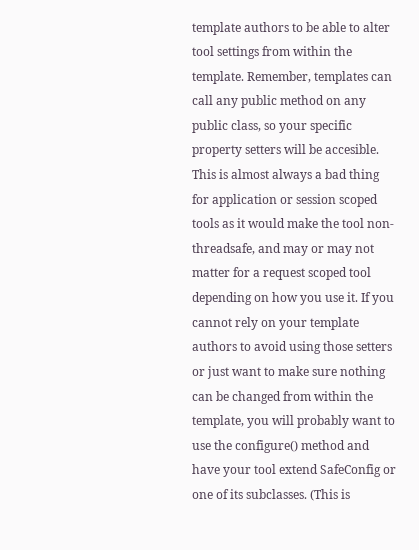template authors to be able to alter tool settings from within the template. Remember, templates can call any public method on any public class, so your specific property setters will be accesible. This is almost always a bad thing for application or session scoped tools as it would make the tool non-threadsafe, and may or may not matter for a request scoped tool depending on how you use it. If you cannot rely on your template authors to avoid using those setters or just want to make sure nothing can be changed from within the template, you will probably want to use the configure() method and have your tool extend SafeConfig or one of its subclasses. (This is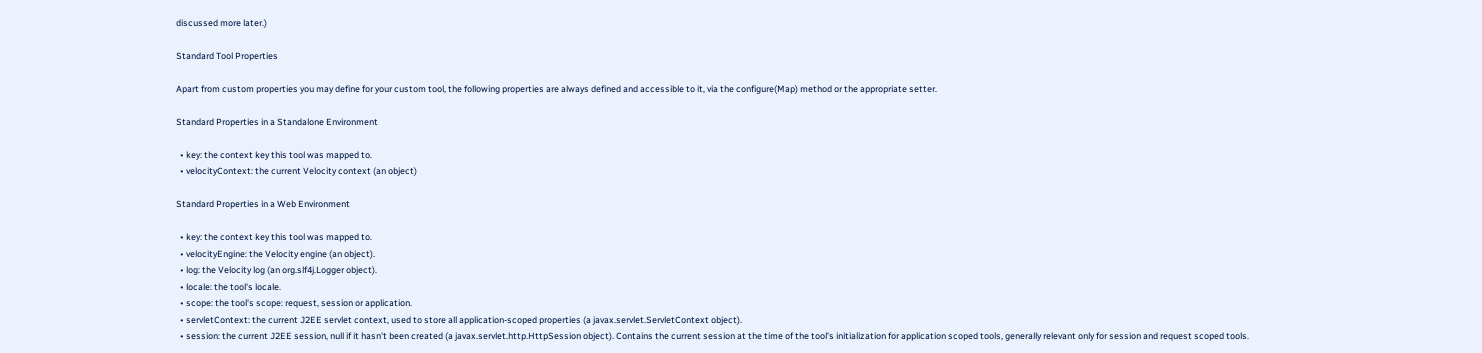discussed more later.)

Standard Tool Properties

Apart from custom properties you may define for your custom tool, the following properties are always defined and accessible to it, via the configure(Map) method or the appropriate setter.

Standard Properties in a Standalone Environment

  • key: the context key this tool was mapped to.
  • velocityContext: the current Velocity context (an object)

Standard Properties in a Web Environment

  • key: the context key this tool was mapped to.
  • velocityEngine: the Velocity engine (an object).
  • log: the Velocity log (an org.slf4j.Logger object).
  • locale: the tool's locale.
  • scope: the tool's scope: request, session or application.
  • servletContext: the current J2EE servlet context, used to store all application-scoped properties (a javax.servlet.ServletContext object).
  • session: the current J2EE session, null if it hasn't been created (a javax.servlet.http.HttpSession object). Contains the current session at the time of the tool's initialization for application scoped tools, generally relevant only for session and request scoped tools.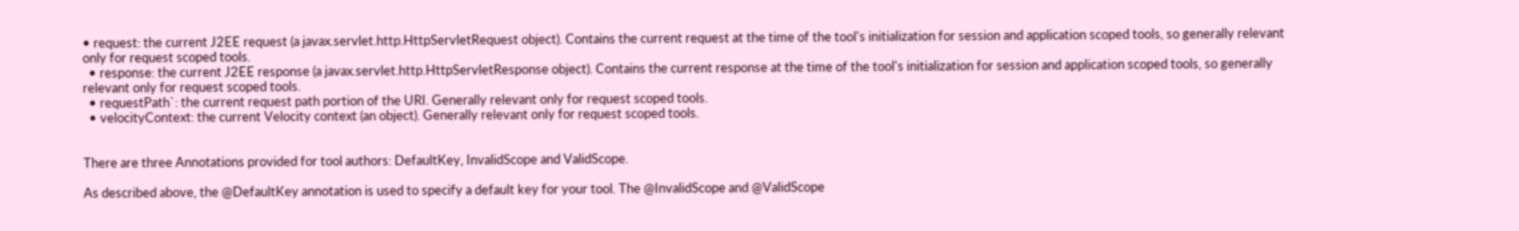• request: the current J2EE request (a javax.servlet.http.HttpServletRequest object). Contains the current request at the time of the tool's initialization for session and application scoped tools, so generally relevant only for request scoped tools.
  • response: the current J2EE response (a javax.servlet.http.HttpServletResponse object). Contains the current response at the time of the tool's initialization for session and application scoped tools, so generally relevant only for request scoped tools.
  • requestPath`: the current request path portion of the URI. Generally relevant only for request scoped tools.
  • velocityContext: the current Velocity context (an object). Generally relevant only for request scoped tools.


There are three Annotations provided for tool authors: DefaultKey, InvalidScope and ValidScope.

As described above, the @DefaultKey annotation is used to specify a default key for your tool. The @InvalidScope and @ValidScope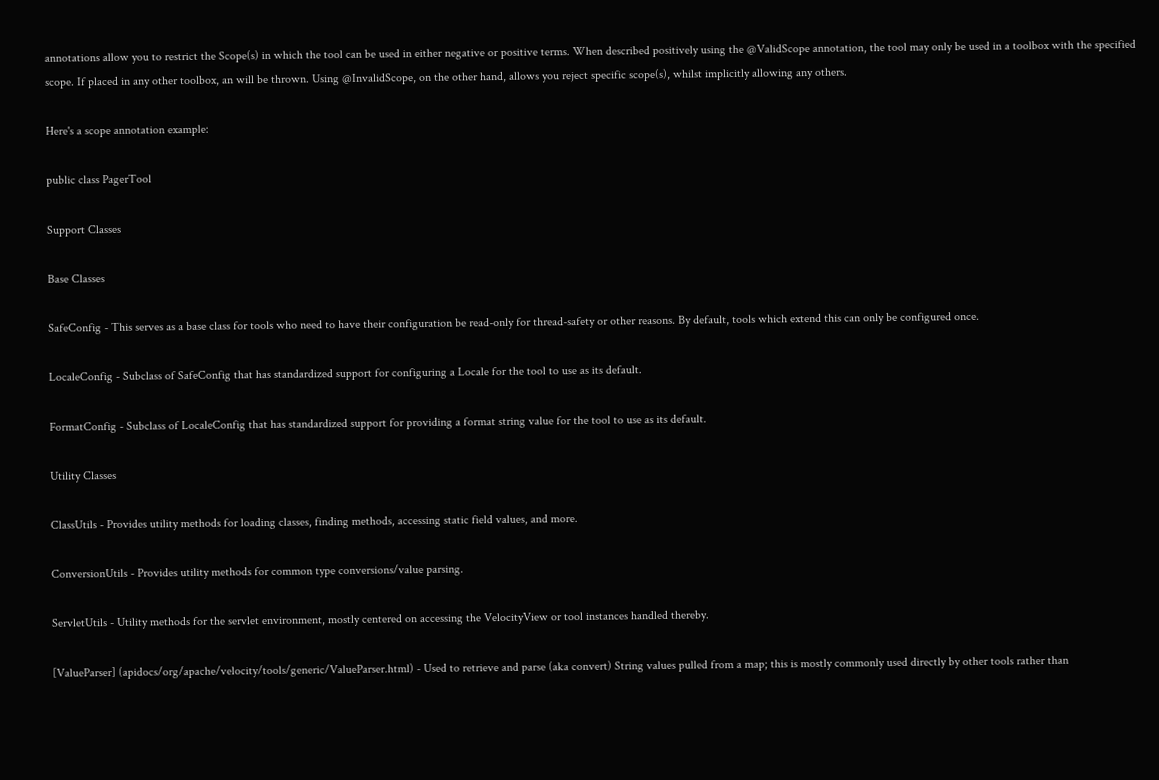annotations allow you to restrict the Scope(s) in which the tool can be used in either negative or positive terms. When described positively using the @ValidScope annotation, the tool may only be used in a toolbox with the specified scope. If placed in any other toolbox, an will be thrown. Using @InvalidScope, on the other hand, allows you reject specific scope(s), whilst implicitly allowing any others.

Here's a scope annotation example:

public class PagerTool

Support Classes

Base Classes

SafeConfig - This serves as a base class for tools who need to have their configuration be read-only for thread-safety or other reasons. By default, tools which extend this can only be configured once.

LocaleConfig - Subclass of SafeConfig that has standardized support for configuring a Locale for the tool to use as its default.

FormatConfig - Subclass of LocaleConfig that has standardized support for providing a format string value for the tool to use as its default.

Utility Classes

ClassUtils - Provides utility methods for loading classes, finding methods, accessing static field values, and more.

ConversionUtils - Provides utility methods for common type conversions/value parsing.

ServletUtils - Utility methods for the servlet environment, mostly centered on accessing the VelocityView or tool instances handled thereby.

[ValueParser] (apidocs/org/apache/velocity/tools/generic/ValueParser.html) - Used to retrieve and parse (aka convert) String values pulled from a map; this is mostly commonly used directly by other tools rather than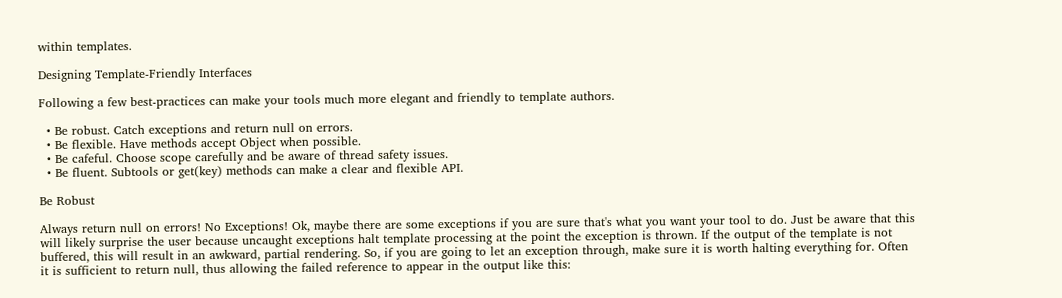within templates.

Designing Template-Friendly Interfaces

Following a few best-practices can make your tools much more elegant and friendly to template authors.

  • Be robust. Catch exceptions and return null on errors.
  • Be flexible. Have methods accept Object when possible.
  • Be cafeful. Choose scope carefully and be aware of thread safety issues.
  • Be fluent. Subtools or get(key) methods can make a clear and flexible API.

Be Robust

Always return null on errors! No Exceptions! Ok, maybe there are some exceptions if you are sure that's what you want your tool to do. Just be aware that this will likely surprise the user because uncaught exceptions halt template processing at the point the exception is thrown. If the output of the template is not buffered, this will result in an awkward, partial rendering. So, if you are going to let an exception through, make sure it is worth halting everything for. Often it is sufficient to return null, thus allowing the failed reference to appear in the output like this: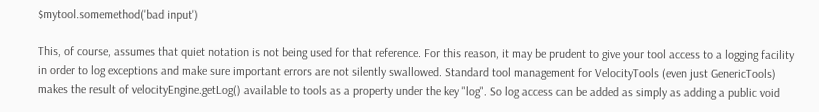$mytool.somemethod('bad input')

This, of course, assumes that quiet notation is not being used for that reference. For this reason, it may be prudent to give your tool access to a logging facility in order to log exceptions and make sure important errors are not silently swallowed. Standard tool management for VelocityTools (even just GenericTools) makes the result of velocityEngine.getLog() available to tools as a property under the key "log". So log access can be added as simply as adding a public void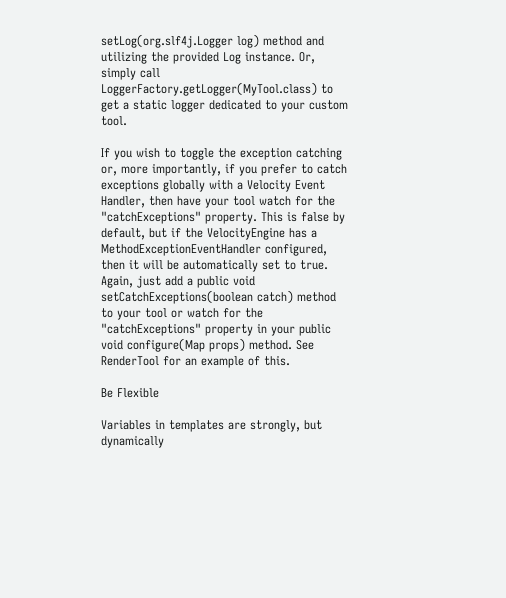setLog(org.slf4j.Logger log) method and utilizing the provided Log instance. Or, simply call LoggerFactory.getLogger(MyTool.class) to get a static logger dedicated to your custom tool.

If you wish to toggle the exception catching or, more importantly, if you prefer to catch exceptions globally with a Velocity Event Handler, then have your tool watch for the "catchExceptions" property. This is false by default, but if the VelocityEngine has a MethodExceptionEventHandler configured, then it will be automatically set to true. Again, just add a public void setCatchExceptions(boolean catch) method to your tool or watch for the "catchExceptions" property in your public void configure(Map props) method. See RenderTool for an example of this.

Be Flexible

Variables in templates are strongly, but dynamically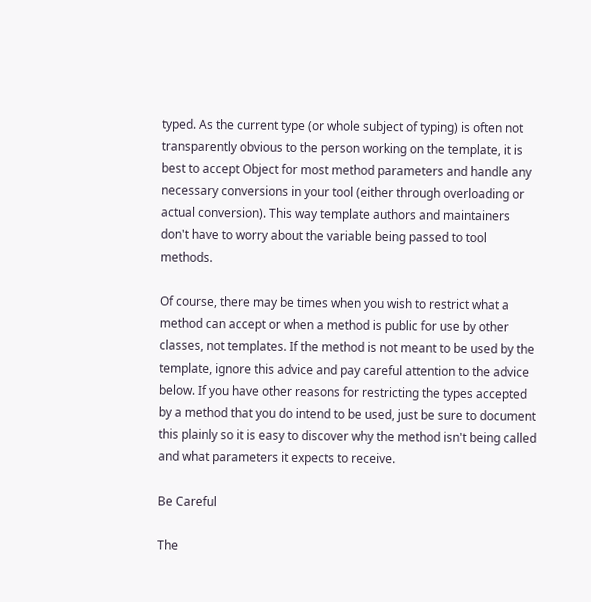typed. As the current type (or whole subject of typing) is often not transparently obvious to the person working on the template, it is best to accept Object for most method parameters and handle any necessary conversions in your tool (either through overloading or actual conversion). This way template authors and maintainers don't have to worry about the variable being passed to tool methods.

Of course, there may be times when you wish to restrict what a method can accept or when a method is public for use by other classes, not templates. If the method is not meant to be used by the template, ignore this advice and pay careful attention to the advice below. If you have other reasons for restricting the types accepted by a method that you do intend to be used, just be sure to document this plainly so it is easy to discover why the method isn't being called and what parameters it expects to receive.

Be Careful

The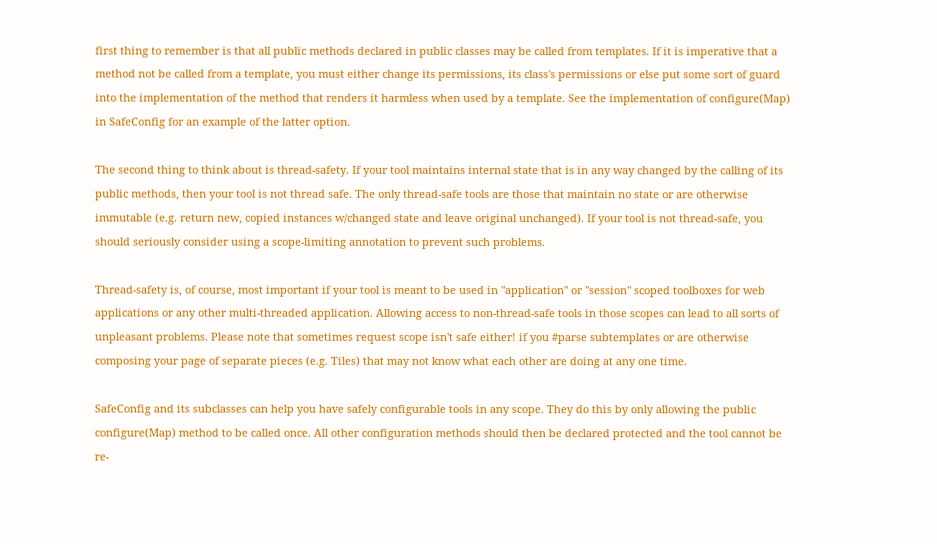first thing to remember is that all public methods declared in public classes may be called from templates. If it is imperative that a method not be called from a template, you must either change its permissions, its class's permissions or else put some sort of guard into the implementation of the method that renders it harmless when used by a template. See the implementation of configure(Map) in SafeConfig for an example of the latter option.

The second thing to think about is thread-safety. If your tool maintains internal state that is in any way changed by the calling of its public methods, then your tool is not thread safe. The only thread-safe tools are those that maintain no state or are otherwise immutable (e.g. return new, copied instances w/changed state and leave original unchanged). If your tool is not thread-safe, you should seriously consider using a scope-limiting annotation to prevent such problems.

Thread-safety is, of course, most important if your tool is meant to be used in "application" or "session" scoped toolboxes for web applications or any other multi-threaded application. Allowing access to non-thread-safe tools in those scopes can lead to all sorts of unpleasant problems. Please note that sometimes request scope isn't safe either! if you #parse subtemplates or are otherwise composing your page of separate pieces (e.g. Tiles) that may not know what each other are doing at any one time.

SafeConfig and its subclasses can help you have safely configurable tools in any scope. They do this by only allowing the public configure(Map) method to be called once. All other configuration methods should then be declared protected and the tool cannot be re-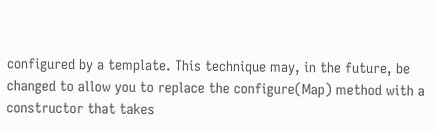configured by a template. This technique may, in the future, be changed to allow you to replace the configure(Map) method with a constructor that takes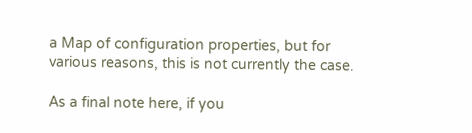a Map of configuration properties, but for various reasons, this is not currently the case.

As a final note here, if you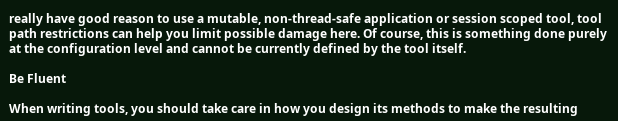really have good reason to use a mutable, non-thread-safe application or session scoped tool, tool path restrictions can help you limit possible damage here. Of course, this is something done purely at the configuration level and cannot be currently defined by the tool itself.

Be Fluent

When writing tools, you should take care in how you design its methods to make the resulting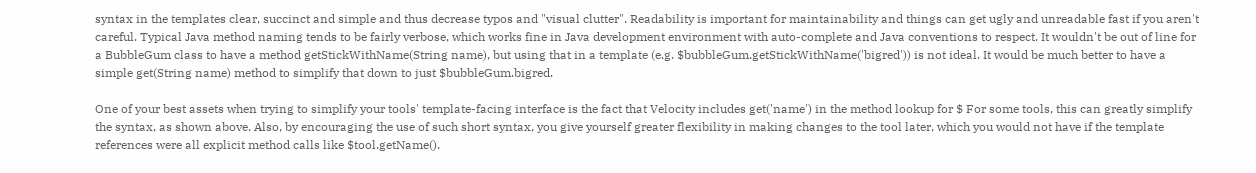syntax in the templates clear, succinct and simple and thus decrease typos and "visual clutter". Readability is important for maintainability and things can get ugly and unreadable fast if you aren't careful. Typical Java method naming tends to be fairly verbose, which works fine in Java development environment with auto-complete and Java conventions to respect. It wouldn't be out of line for a BubbleGum class to have a method getStickWithName(String name), but using that in a template (e.g. $bubbleGum.getStickWithName('bigred')) is not ideal. It would be much better to have a simple get(String name) method to simplify that down to just $bubbleGum.bigred.

One of your best assets when trying to simplify your tools' template-facing interface is the fact that Velocity includes get('name') in the method lookup for $ For some tools, this can greatly simplify the syntax, as shown above. Also, by encouraging the use of such short syntax, you give yourself greater flexibility in making changes to the tool later, which you would not have if the template references were all explicit method calls like $tool.getName().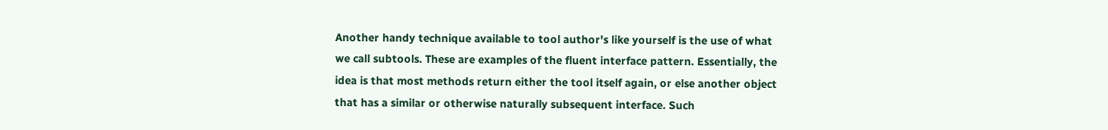Another handy technique available to tool author's like yourself is the use of what we call subtools. These are examples of the fluent interface pattern. Essentially, the idea is that most methods return either the tool itself again, or else another object that has a similar or otherwise naturally subsequent interface. Such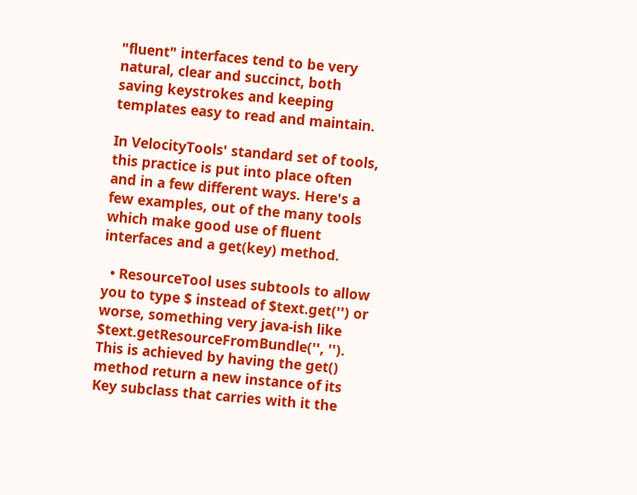"fluent" interfaces tend to be very natural, clear and succinct, both saving keystrokes and keeping templates easy to read and maintain.

In VelocityTools' standard set of tools, this practice is put into place often and in a few different ways. Here's a few examples, out of the many tools which make good use of fluent interfaces and a get(key) method.

  • ResourceTool uses subtools to allow you to type $ instead of $text.get('') or worse, something very java-ish like $text.getResourceFromBundle('', ''). This is achieved by having the get() method return a new instance of its Key subclass that carries with it the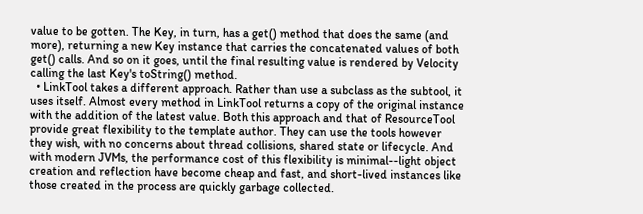value to be gotten. The Key, in turn, has a get() method that does the same (and more), returning a new Key instance that carries the concatenated values of both get() calls. And so on it goes, until the final resulting value is rendered by Velocity calling the last Key's toString() method.
  • LinkTool takes a different approach. Rather than use a subclass as the subtool, it uses itself. Almost every method in LinkTool returns a copy of the original instance with the addition of the latest value. Both this approach and that of ResourceTool provide great flexibility to the template author. They can use the tools however they wish, with no concerns about thread collisions, shared state or lifecycle. And with modern JVMs, the performance cost of this flexibility is minimal--light object creation and reflection have become cheap and fast, and short-lived instances like those created in the process are quickly garbage collected.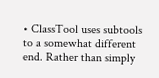• ClassTool uses subtools to a somewhat different end. Rather than simply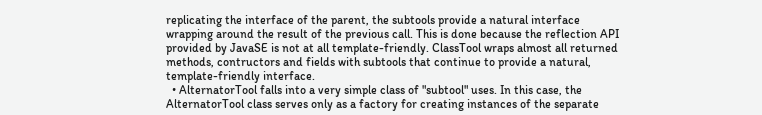replicating the interface of the parent, the subtools provide a natural interface wrapping around the result of the previous call. This is done because the reflection API provided by JavaSE is not at all template-friendly. ClassTool wraps almost all returned methods, contructors and fields with subtools that continue to provide a natural, template-friendly interface.
  • AlternatorTool falls into a very simple class of "subtool" uses. In this case, the AlternatorTool class serves only as a factory for creating instances of the separate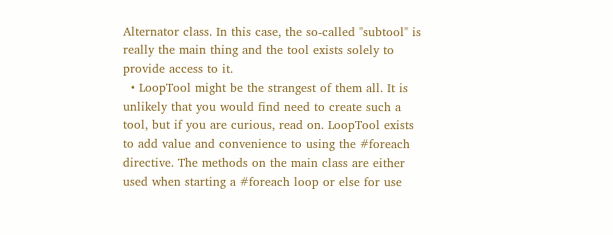Alternator class. In this case, the so-called "subtool" is really the main thing and the tool exists solely to provide access to it.
  • LoopTool might be the strangest of them all. It is unlikely that you would find need to create such a tool, but if you are curious, read on. LoopTool exists to add value and convenience to using the #foreach directive. The methods on the main class are either used when starting a #foreach loop or else for use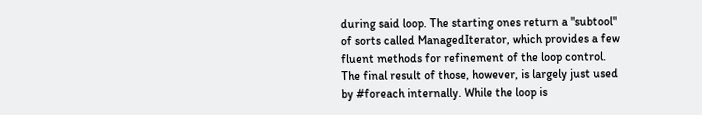during said loop. The starting ones return a "subtool" of sorts called ManagedIterator, which provides a few fluent methods for refinement of the loop control. The final result of those, however, is largely just used by #foreach internally. While the loop is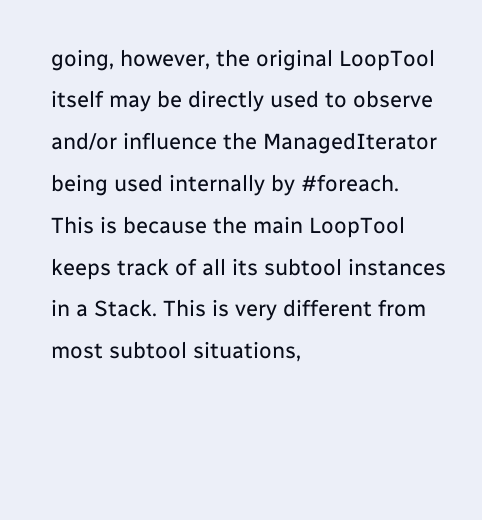going, however, the original LoopTool itself may be directly used to observe and/or influence the ManagedIterator being used internally by #foreach. This is because the main LoopTool keeps track of all its subtool instances in a Stack. This is very different from most subtool situations,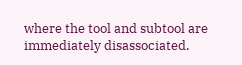where the tool and subtool are immediately disassociated.